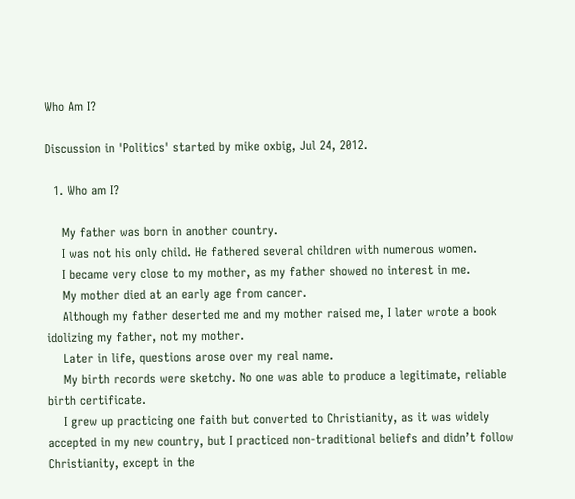Who Am I?

Discussion in 'Politics' started by mike oxbig, Jul 24, 2012.

  1. Who am I?

    My father was born in another country.
    I was not his only child. He fathered several children with numerous women.
    I became very close to my mother, as my father showed no interest in me.
    My mother died at an early age from cancer.
    Although my father deserted me and my mother raised me, I later wrote a book idolizing my father, not my mother.
    Later in life, questions arose over my real name.
    My birth records were sketchy. No one was able to produce a legitimate, reliable birth certificate.
    I grew up practicing one faith but converted to Christianity, as it was widely accepted in my new country, but I practiced non-traditional beliefs and didn’t follow Christianity, except in the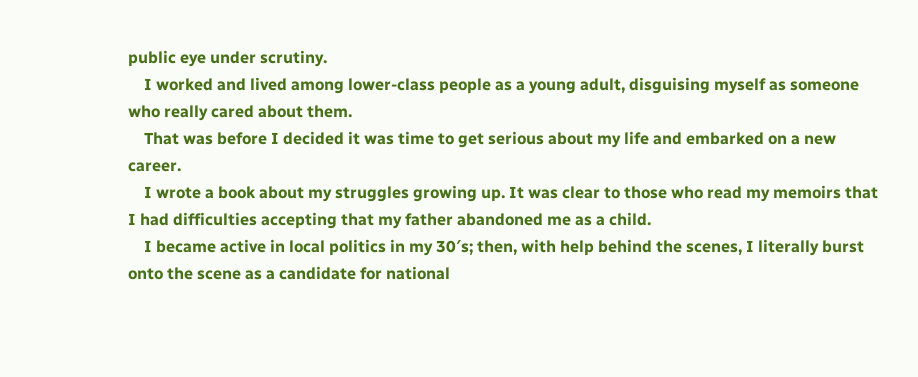public eye under scrutiny.
    I worked and lived among lower-class people as a young adult, disguising myself as someone who really cared about them.
    That was before I decided it was time to get serious about my life and embarked on a new career.
    I wrote a book about my struggles growing up. It was clear to those who read my memoirs that I had difficulties accepting that my father abandoned me as a child.
    I became active in local politics in my 30′s; then, with help behind the scenes, I literally burst onto the scene as a candidate for national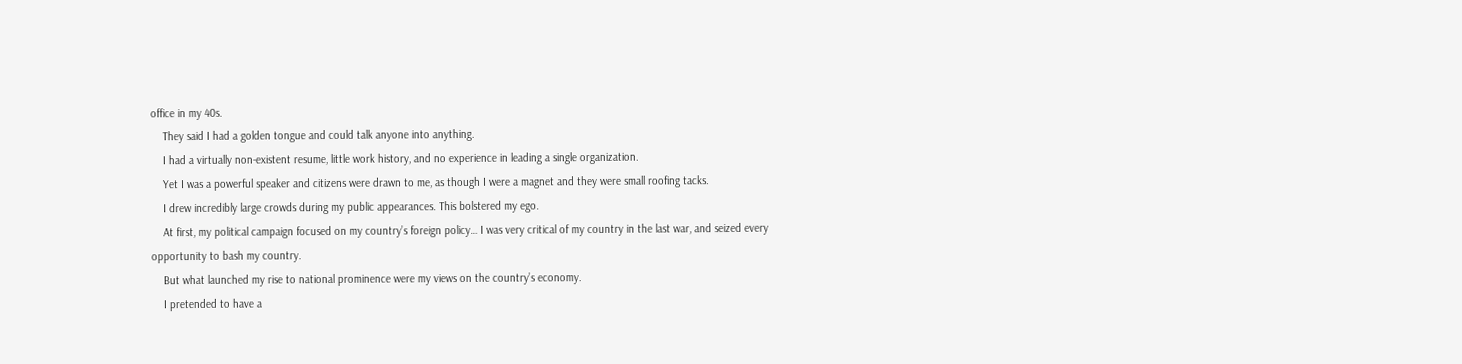office in my 40s.
    They said I had a golden tongue and could talk anyone into anything.
    I had a virtually non-existent resume, little work history, and no experience in leading a single organization.
    Yet I was a powerful speaker and citizens were drawn to me, as though I were a magnet and they were small roofing tacks.
    I drew incredibly large crowds during my public appearances. This bolstered my ego.
    At first, my political campaign focused on my country’s foreign policy… I was very critical of my country in the last war, and seized every opportunity to bash my country.
    But what launched my rise to national prominence were my views on the country’s economy.
    I pretended to have a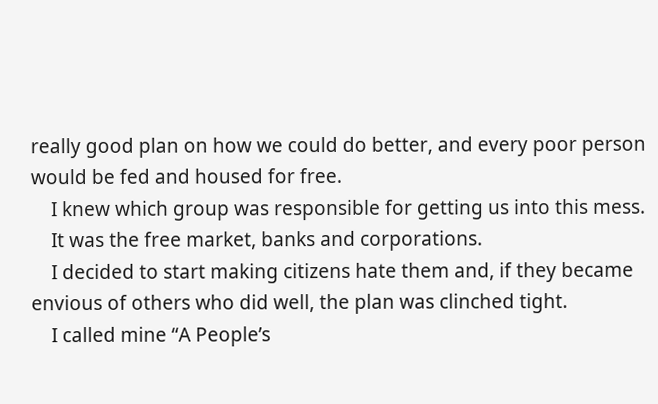really good plan on how we could do better, and every poor person would be fed and housed for free.
    I knew which group was responsible for getting us into this mess.
    It was the free market, banks and corporations.
    I decided to start making citizens hate them and, if they became envious of others who did well, the plan was clinched tight.
    I called mine “A People’s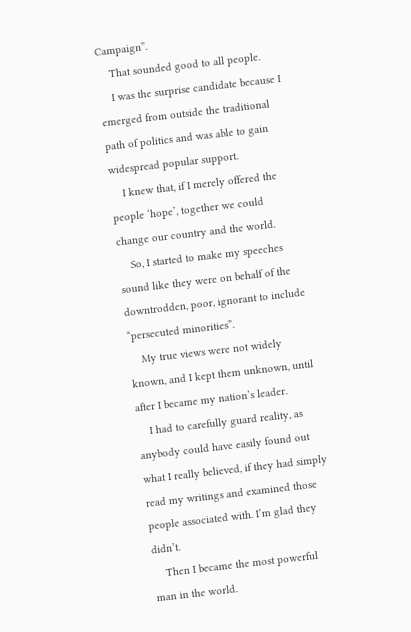Campaign”.
    That sounded good to all people.
    I was the surprise candidate because I emerged from outside the traditional path of politics and was able to gain widespread popular support.
    I knew that, if I merely offered the people ‘hope’, together we could change our country and the world.
    So, I started to make my speeches sound like they were on behalf of the downtrodden, poor, ignorant to include “persecuted minorities”.
    My true views were not widely known, and I kept them unknown, until after I became my nation’s leader.
    I had to carefully guard reality, as anybody could have easily found out what I really believed, if they had simply read my writings and examined those people associated with. I’m glad they didn’t.
    Then I became the most powerful man in the world.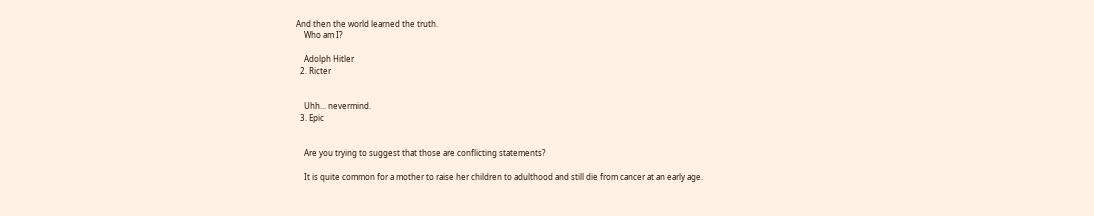And then the world learned the truth.
    Who am I?

    Adolph Hitler
  2. Ricter


    Uhh... nevermind.
  3. Epic


    Are you trying to suggest that those are conflicting statements?

    It is quite common for a mother to raise her children to adulthood and still die from cancer at an early age.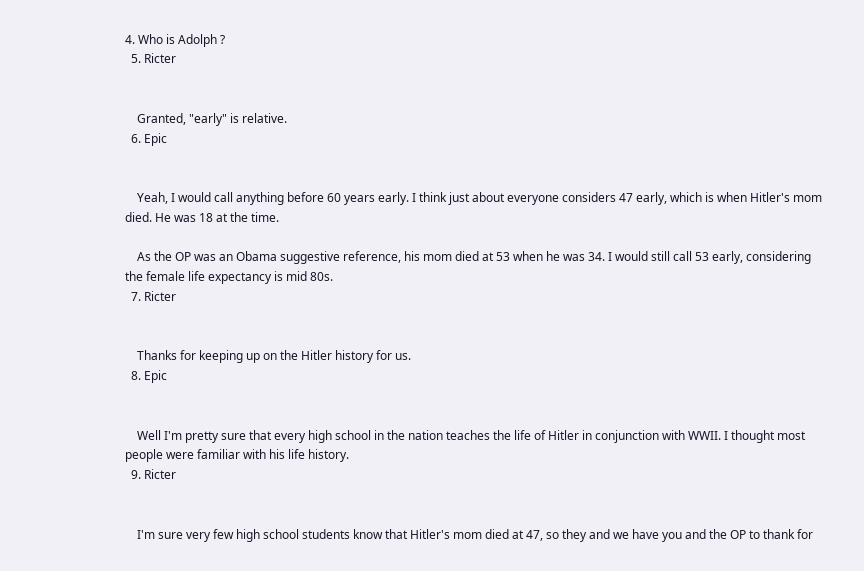4. Who is Adolph ?
  5. Ricter


    Granted, "early" is relative.
  6. Epic


    Yeah, I would call anything before 60 years early. I think just about everyone considers 47 early, which is when Hitler's mom died. He was 18 at the time.

    As the OP was an Obama suggestive reference, his mom died at 53 when he was 34. I would still call 53 early, considering the female life expectancy is mid 80s.
  7. Ricter


    Thanks for keeping up on the Hitler history for us.
  8. Epic


    Well I'm pretty sure that every high school in the nation teaches the life of Hitler in conjunction with WWII. I thought most people were familiar with his life history.
  9. Ricter


    I'm sure very few high school students know that Hitler's mom died at 47, so they and we have you and the OP to thank for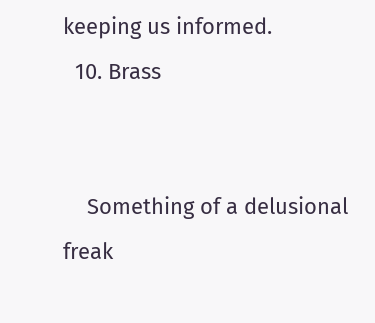keeping us informed.
  10. Brass


    Something of a delusional freak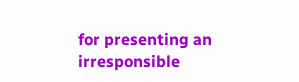for presenting an irresponsible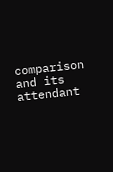comparison and its attendant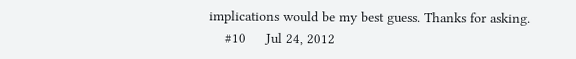implications would be my best guess. Thanks for asking.
    #10     Jul 24, 2012